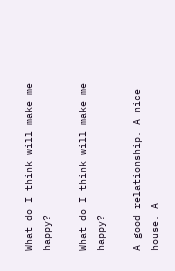What do I think will make me happy?

What do I think will make me happy?

A good relationship. A nice house. A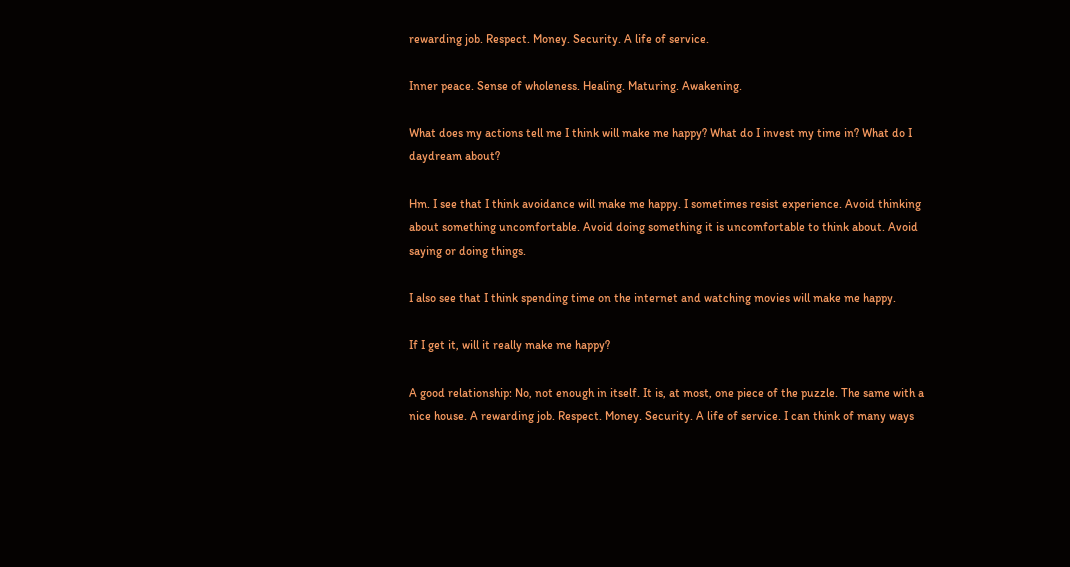rewarding job. Respect. Money. Security. A life of service.

Inner peace. Sense of wholeness. Healing. Maturing. Awakening.

What does my actions tell me I think will make me happy? What do I invest my time in? What do I daydream about?

Hm. I see that I think avoidance will make me happy. I sometimes resist experience. Avoid thinking about something uncomfortable. Avoid doing something it is uncomfortable to think about. Avoid saying or doing things.

I also see that I think spending time on the internet and watching movies will make me happy.

If I get it, will it really make me happy?

A good relationship: No, not enough in itself. It is, at most, one piece of the puzzle. The same with a nice house. A rewarding job. Respect. Money. Security. A life of service. I can think of many ways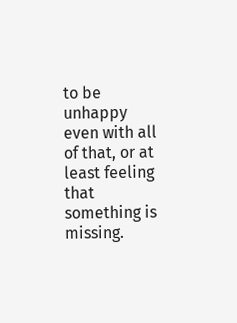to be unhappy even with all of that, or at least feeling that something is missing.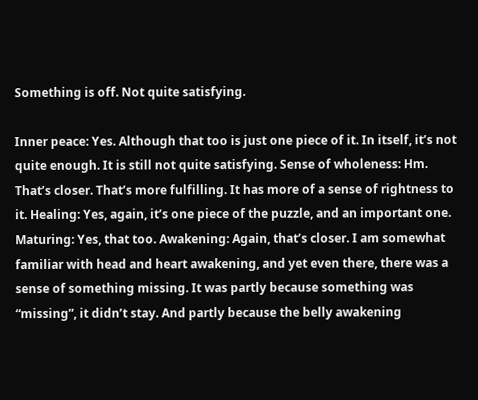Something is off. Not quite satisfying.

Inner peace: Yes. Although that too is just one piece of it. In itself, it’s not quite enough. It is still not quite satisfying. Sense of wholeness: Hm. That’s closer. That’s more fulfilling. It has more of a sense of rightness to it. Healing: Yes, again, it’s one piece of the puzzle, and an important one. Maturing: Yes, that too. Awakening: Again, that’s closer. I am somewhat familiar with head and heart awakening, and yet even there, there was a sense of something missing. It was partly because something was “missing”, it didn’t stay. And partly because the belly awakening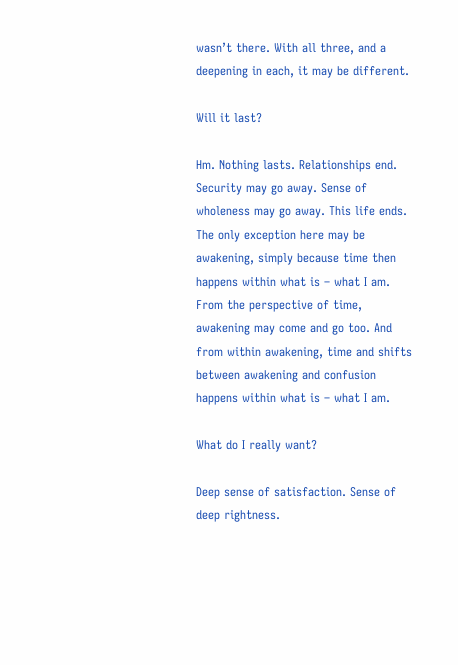wasn’t there. With all three, and a deepening in each, it may be different.

Will it last?

Hm. Nothing lasts. Relationships end. Security may go away. Sense of wholeness may go away. This life ends. The only exception here may be awakening, simply because time then happens within what is – what I am. From the perspective of time, awakening may come and go too. And from within awakening, time and shifts between awakening and confusion happens within what is – what I am.

What do I really want?

Deep sense of satisfaction. Sense of deep rightness.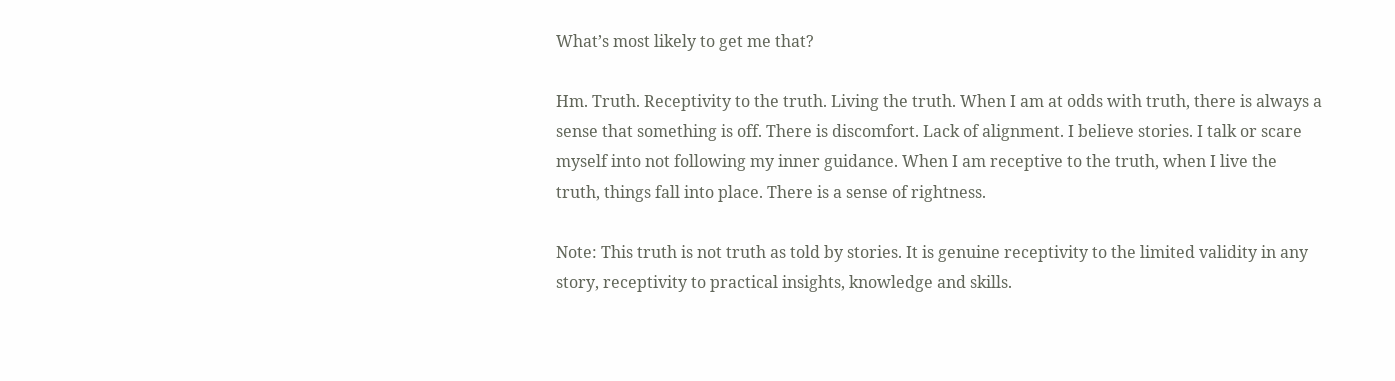What’s most likely to get me that?

Hm. Truth. Receptivity to the truth. Living the truth. When I am at odds with truth, there is always a sense that something is off. There is discomfort. Lack of alignment. I believe stories. I talk or scare myself into not following my inner guidance. When I am receptive to the truth, when I live the truth, things fall into place. There is a sense of rightness.

Note: This truth is not truth as told by stories. It is genuine receptivity to the limited validity in any story, receptivity to practical insights, knowledge and skills.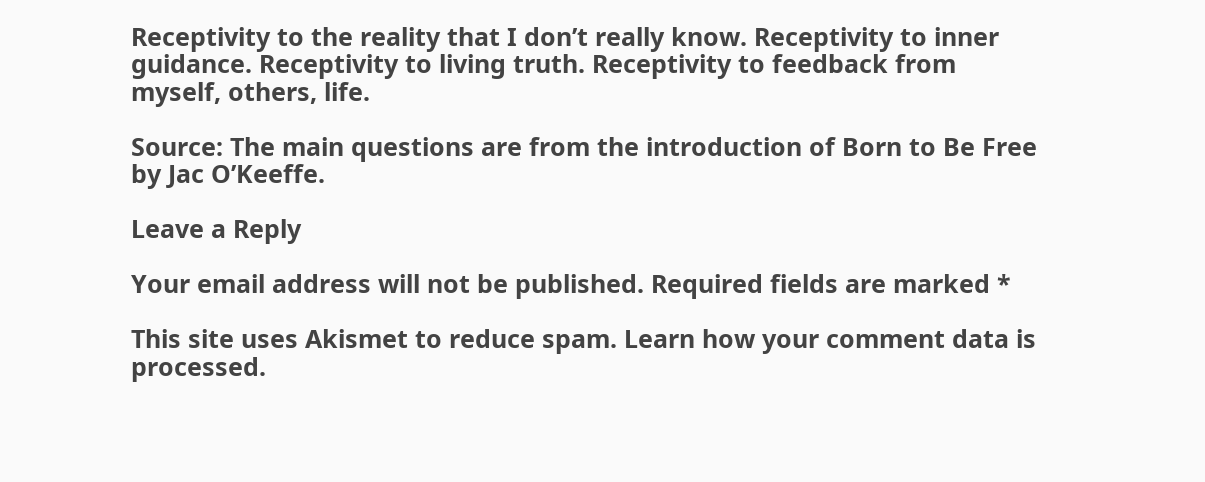Receptivity to the reality that I don’t really know. Receptivity to inner guidance. Receptivity to living truth. Receptivity to feedback from myself, others, life.

Source: The main questions are from the introduction of Born to Be Free by Jac O’Keeffe.

Leave a Reply

Your email address will not be published. Required fields are marked *

This site uses Akismet to reduce spam. Learn how your comment data is processed.